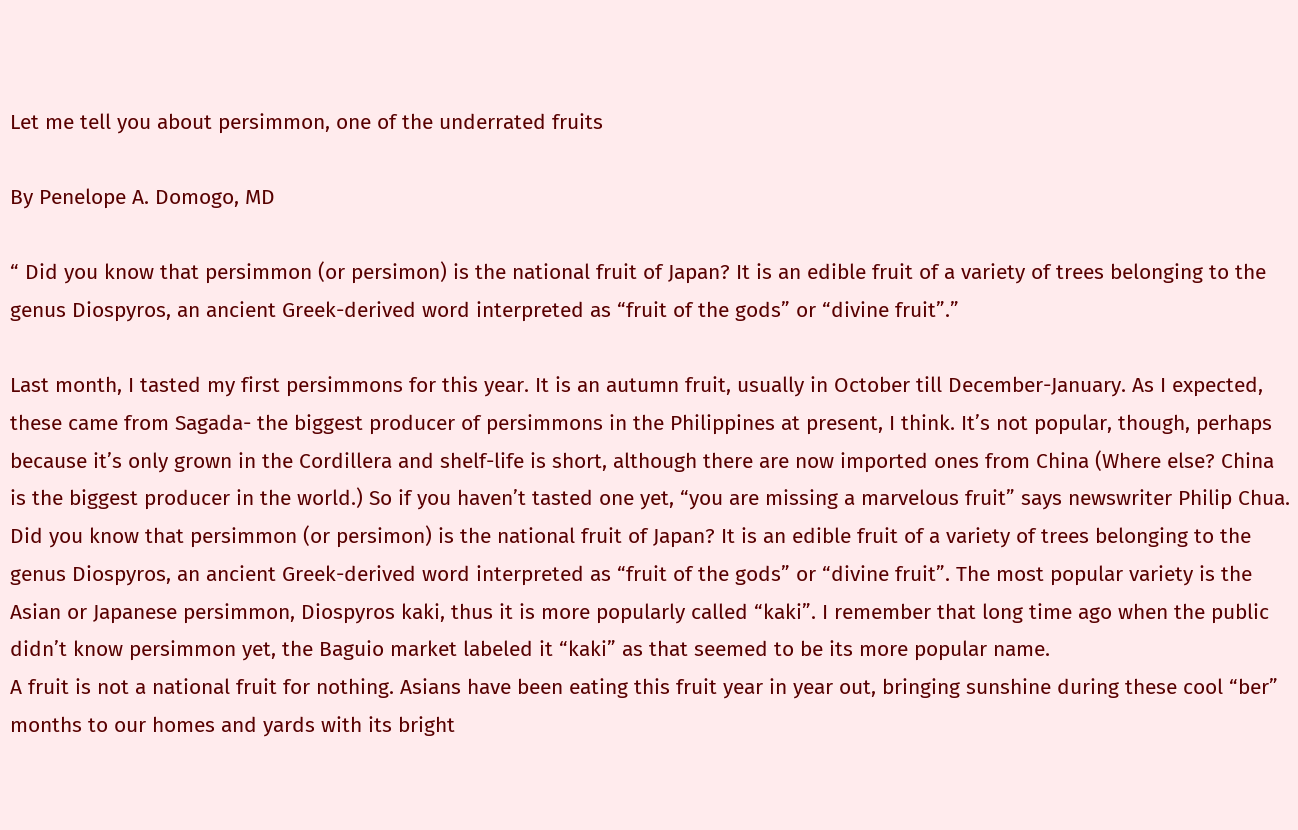Let me tell you about persimmon, one of the underrated fruits

By Penelope A. Domogo, MD

“ Did you know that persimmon (or persimon) is the national fruit of Japan? It is an edible fruit of a variety of trees belonging to the genus Diospyros, an ancient Greek-derived word interpreted as “fruit of the gods” or “divine fruit”.”

Last month, I tasted my first persimmons for this year. It is an autumn fruit, usually in October till December-January. As I expected, these came from Sagada- the biggest producer of persimmons in the Philippines at present, I think. It’s not popular, though, perhaps because it’s only grown in the Cordillera and shelf-life is short, although there are now imported ones from China (Where else? China is the biggest producer in the world.) So if you haven’t tasted one yet, “you are missing a marvelous fruit” says newswriter Philip Chua.
Did you know that persimmon (or persimon) is the national fruit of Japan? It is an edible fruit of a variety of trees belonging to the genus Diospyros, an ancient Greek-derived word interpreted as “fruit of the gods” or “divine fruit”. The most popular variety is the Asian or Japanese persimmon, Diospyros kaki, thus it is more popularly called “kaki”. I remember that long time ago when the public didn’t know persimmon yet, the Baguio market labeled it “kaki” as that seemed to be its more popular name.
A fruit is not a national fruit for nothing. Asians have been eating this fruit year in year out, bringing sunshine during these cool “ber” months to our homes and yards with its bright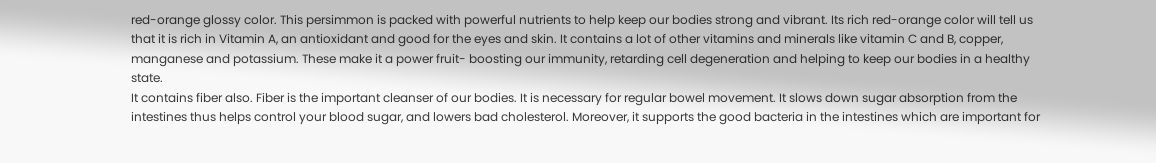red-orange glossy color. This persimmon is packed with powerful nutrients to help keep our bodies strong and vibrant. Its rich red-orange color will tell us that it is rich in Vitamin A, an antioxidant and good for the eyes and skin. It contains a lot of other vitamins and minerals like vitamin C and B, copper, manganese and potassium. These make it a power fruit- boosting our immunity, retarding cell degeneration and helping to keep our bodies in a healthy state.
It contains fiber also. Fiber is the important cleanser of our bodies. It is necessary for regular bowel movement. It slows down sugar absorption from the intestines thus helps control your blood sugar, and lowers bad cholesterol. Moreover, it supports the good bacteria in the intestines which are important for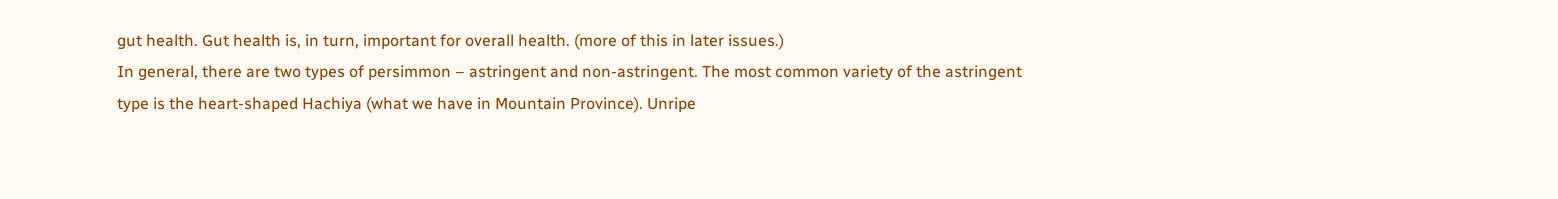gut health. Gut health is, in turn, important for overall health. (more of this in later issues.)
In general, there are two types of persimmon – astringent and non-astringent. The most common variety of the astringent type is the heart-shaped Hachiya (what we have in Mountain Province). Unripe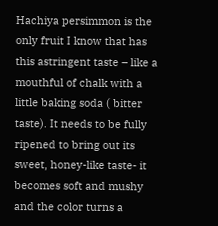Hachiya persimmon is the only fruit I know that has this astringent taste – like a mouthful of chalk with a little baking soda ( bitter taste). It needs to be fully ripened to bring out its sweet, honey-like taste- it becomes soft and mushy and the color turns a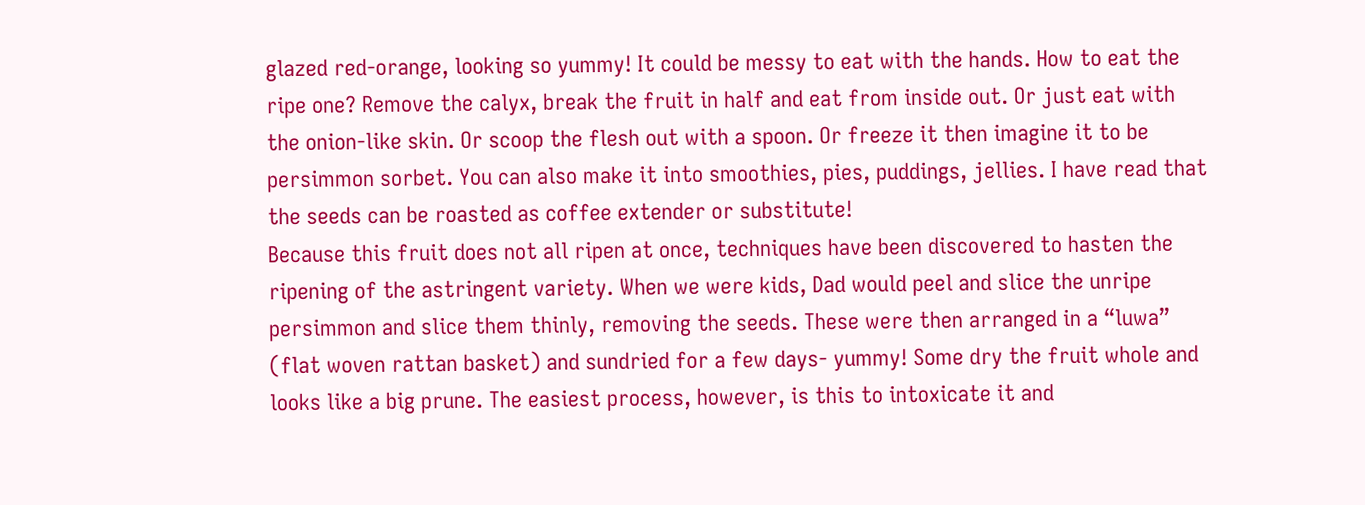glazed red-orange, looking so yummy! It could be messy to eat with the hands. How to eat the ripe one? Remove the calyx, break the fruit in half and eat from inside out. Or just eat with the onion-like skin. Or scoop the flesh out with a spoon. Or freeze it then imagine it to be persimmon sorbet. You can also make it into smoothies, pies, puddings, jellies. I have read that the seeds can be roasted as coffee extender or substitute!
Because this fruit does not all ripen at once, techniques have been discovered to hasten the ripening of the astringent variety. When we were kids, Dad would peel and slice the unripe persimmon and slice them thinly, removing the seeds. These were then arranged in a “luwa” (flat woven rattan basket) and sundried for a few days- yummy! Some dry the fruit whole and looks like a big prune. The easiest process, however, is this to intoxicate it and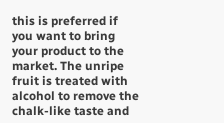this is preferred if you want to bring your product to the market. The unripe fruit is treated with alcohol to remove the chalk-like taste and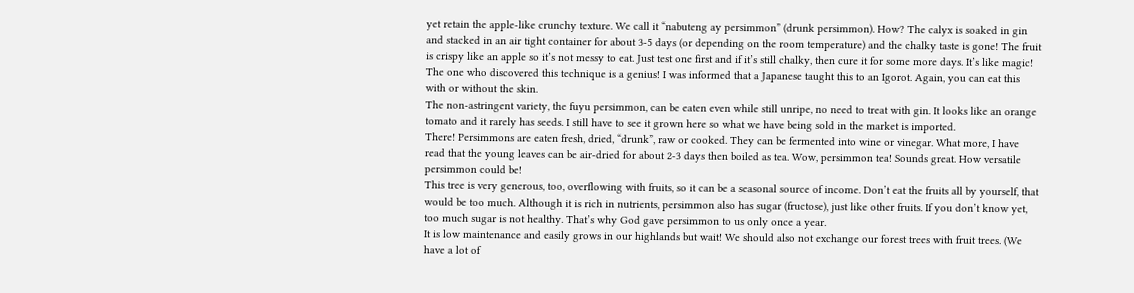yet retain the apple-like crunchy texture. We call it “nabuteng ay persimmon” (drunk persimmon). How? The calyx is soaked in gin and stacked in an air tight container for about 3-5 days (or depending on the room temperature) and the chalky taste is gone! The fruit is crispy like an apple so it’s not messy to eat. Just test one first and if it’s still chalky, then cure it for some more days. It’s like magic! The one who discovered this technique is a genius! I was informed that a Japanese taught this to an Igorot. Again, you can eat this with or without the skin.
The non-astringent variety, the fuyu persimmon, can be eaten even while still unripe, no need to treat with gin. It looks like an orange tomato and it rarely has seeds. I still have to see it grown here so what we have being sold in the market is imported.
There! Persimmons are eaten fresh, dried, “drunk”, raw or cooked. They can be fermented into wine or vinegar. What more, I have read that the young leaves can be air-dried for about 2-3 days then boiled as tea. Wow, persimmon tea! Sounds great. How versatile persimmon could be!
This tree is very generous, too, overflowing with fruits, so it can be a seasonal source of income. Don’t eat the fruits all by yourself, that would be too much. Although it is rich in nutrients, persimmon also has sugar (fructose), just like other fruits. If you don’t know yet, too much sugar is not healthy. That’s why God gave persimmon to us only once a year.
It is low maintenance and easily grows in our highlands but wait! We should also not exchange our forest trees with fruit trees. (We have a lot of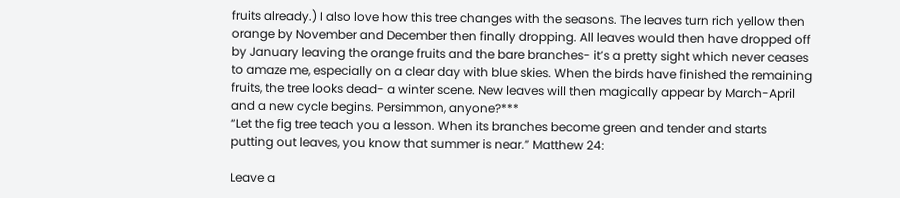fruits already.) I also love how this tree changes with the seasons. The leaves turn rich yellow then orange by November and December then finally dropping. All leaves would then have dropped off by January leaving the orange fruits and the bare branches- it’s a pretty sight which never ceases to amaze me, especially on a clear day with blue skies. When the birds have finished the remaining fruits, the tree looks dead- a winter scene. New leaves will then magically appear by March-April and a new cycle begins. Persimmon, anyone?***
“Let the fig tree teach you a lesson. When its branches become green and tender and starts putting out leaves, you know that summer is near.” Matthew 24:

Leave a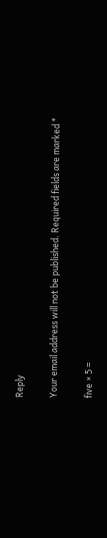Reply

Your email address will not be published. Required fields are marked *

five × 5 =